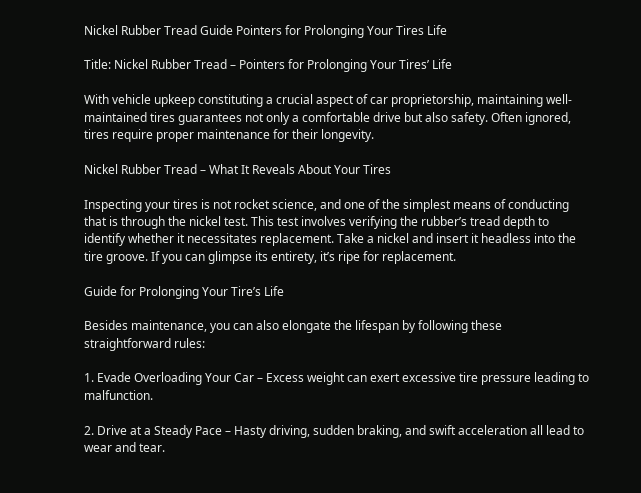Nickel Rubber Tread Guide Pointers for Prolonging Your Tires Life

Title: Nickel Rubber Tread – Pointers for Prolonging Your Tires’ Life

With vehicle upkeep constituting a crucial aspect of car proprietorship, maintaining well-maintained tires guarantees not only a comfortable drive but also safety. Often ignored, tires require proper maintenance for their longevity.

Nickel Rubber Tread – What It Reveals About Your Tires

Inspecting your tires is not rocket science, and one of the simplest means of conducting that is through the nickel test. This test involves verifying the rubber’s tread depth to identify whether it necessitates replacement. Take a nickel and insert it headless into the tire groove. If you can glimpse its entirety, it’s ripe for replacement.

Guide for Prolonging Your Tire’s Life

Besides maintenance, you can also elongate the lifespan by following these straightforward rules:

1. Evade Overloading Your Car – Excess weight can exert excessive tire pressure leading to malfunction.

2. Drive at a Steady Pace – Hasty driving, sudden braking, and swift acceleration all lead to wear and tear.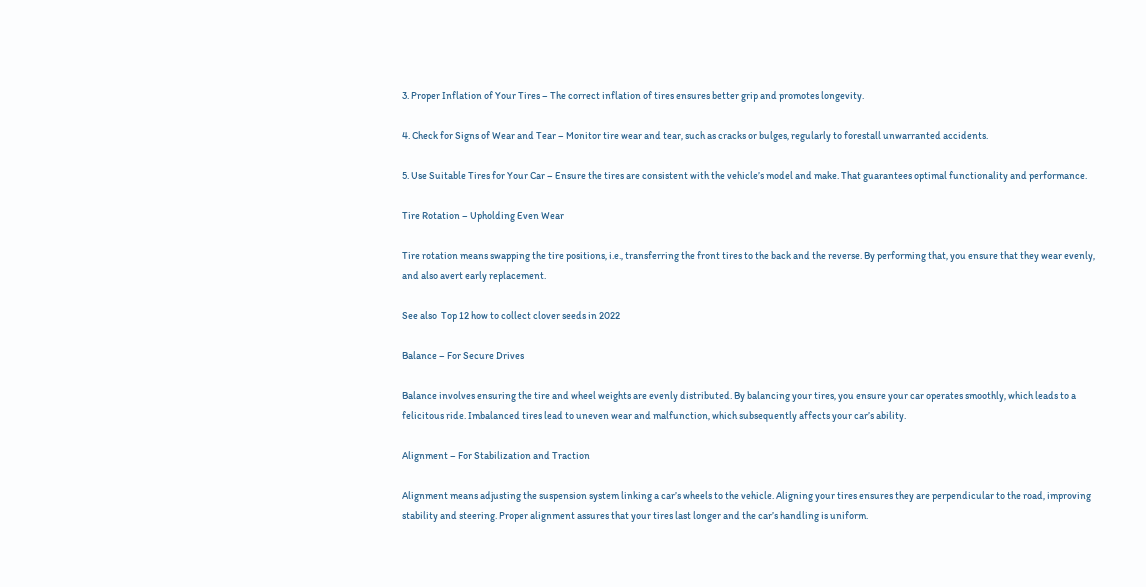3. Proper Inflation of Your Tires – The correct inflation of tires ensures better grip and promotes longevity.

4. Check for Signs of Wear and Tear – Monitor tire wear and tear, such as cracks or bulges, regularly to forestall unwarranted accidents.

5. Use Suitable Tires for Your Car – Ensure the tires are consistent with the vehicle’s model and make. That guarantees optimal functionality and performance.

Tire Rotation – Upholding Even Wear

Tire rotation means swapping the tire positions, i.e., transferring the front tires to the back and the reverse. By performing that, you ensure that they wear evenly, and also avert early replacement.

See also  Top 12 how to collect clover seeds in 2022

Balance – For Secure Drives

Balance involves ensuring the tire and wheel weights are evenly distributed. By balancing your tires, you ensure your car operates smoothly, which leads to a felicitous ride. Imbalanced tires lead to uneven wear and malfunction, which subsequently affects your car’s ability.

Alignment – For Stabilization and Traction

Alignment means adjusting the suspension system linking a car’s wheels to the vehicle. Aligning your tires ensures they are perpendicular to the road, improving stability and steering. Proper alignment assures that your tires last longer and the car’s handling is uniform.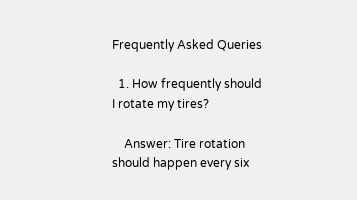Frequently Asked Queries

  1. How frequently should I rotate my tires?

    Answer: Tire rotation should happen every six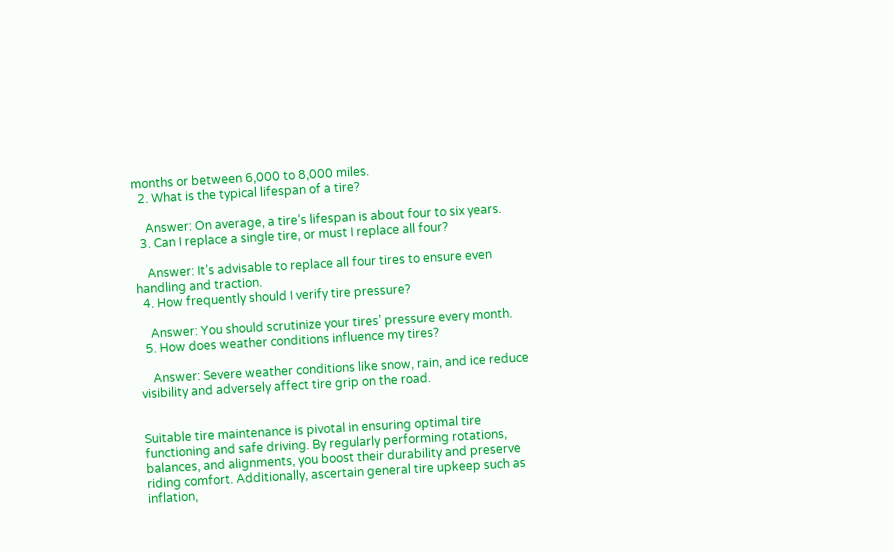months or between 6,000 to 8,000 miles.
  2. What is the typical lifespan of a tire?

    Answer: On average, a tire’s lifespan is about four to six years.
  3. Can I replace a single tire, or must I replace all four?

    Answer: It’s advisable to replace all four tires to ensure even handling and traction.
  4. How frequently should I verify tire pressure?

    Answer: You should scrutinize your tires’ pressure every month.
  5. How does weather conditions influence my tires?

    Answer: Severe weather conditions like snow, rain, and ice reduce visibility and adversely affect tire grip on the road.


Suitable tire maintenance is pivotal in ensuring optimal tire functioning and safe driving. By regularly performing rotations, balances, and alignments, you boost their durability and preserve riding comfort. Additionally, ascertain general tire upkeep such as inflation,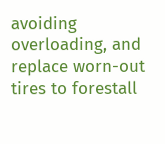avoiding overloading, and replace worn-out tires to forestall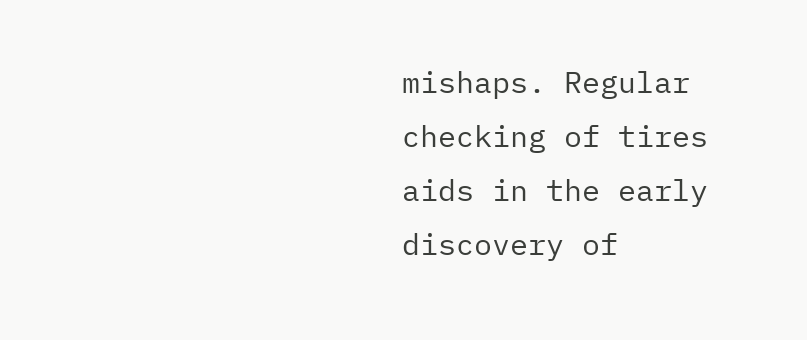mishaps. Regular checking of tires aids in the early discovery of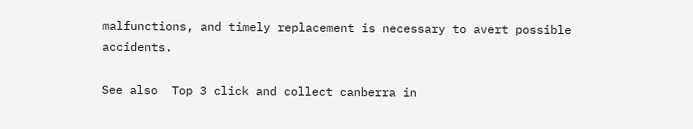malfunctions, and timely replacement is necessary to avert possible accidents.

See also  Top 3 click and collect canberra in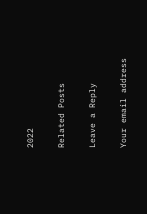2022

Related Posts

Leave a Reply

Your email address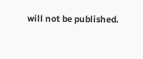will not be published.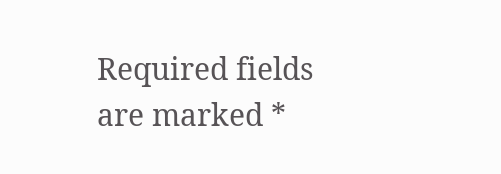Required fields are marked *